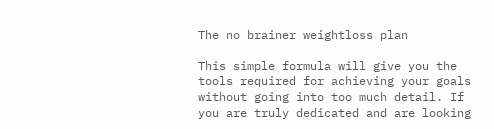The no brainer weightloss plan

This simple formula will give you the tools required for achieving your goals without going into too much detail. If you are truly dedicated and are looking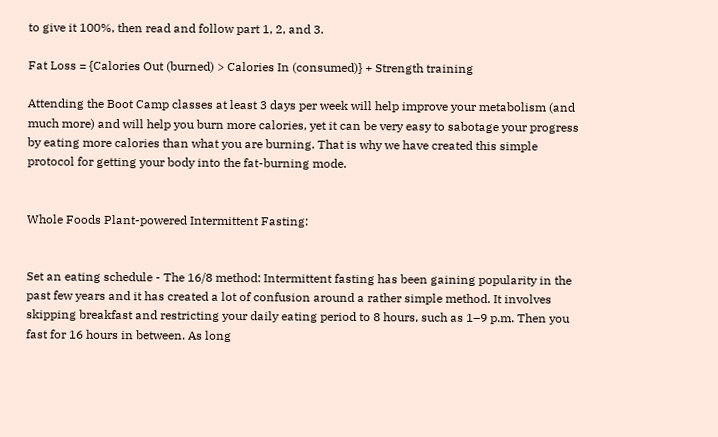to give it 100%, then read and follow part 1, 2, and 3.

Fat Loss = {Calories Out (burned) > Calories In (consumed)} + Strength training

Attending the Boot Camp classes at least 3 days per week will help improve your metabolism (and much more) and will help you burn more calories, yet it can be very easy to sabotage your progress by eating more calories than what you are burning. That is why we have created this simple protocol for getting your body into the fat-burning mode.


Whole Foods Plant-powered Intermittent Fasting:


Set an eating schedule - The 16/8 method: Intermittent fasting has been gaining popularity in the past few years and it has created a lot of confusion around a rather simple method. It involves skipping breakfast and restricting your daily eating period to 8 hours, such as 1–9 p.m. Then you fast for 16 hours in between. As long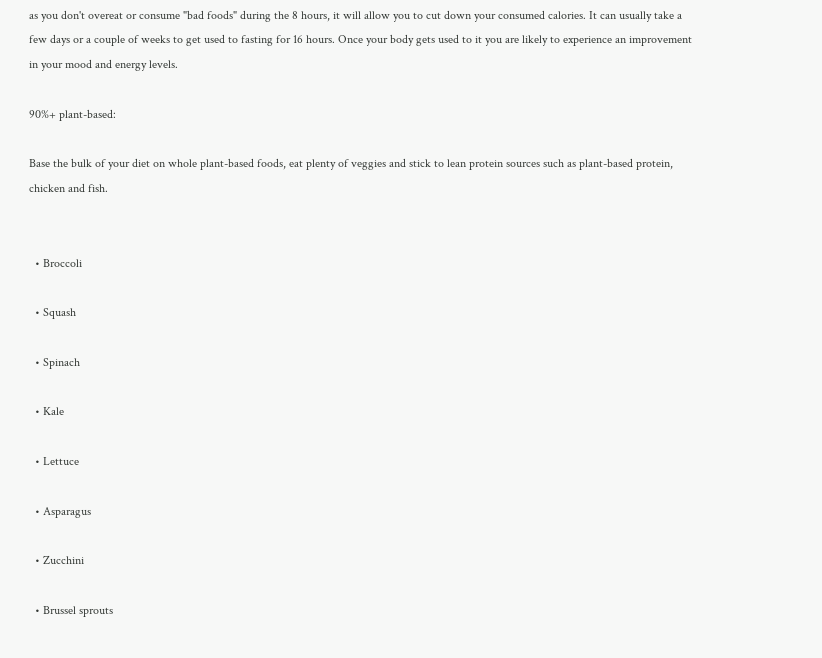as you don't overeat or consume "bad foods" during the 8 hours, it will allow you to cut down your consumed calories. It can usually take a few days or a couple of weeks to get used to fasting for 16 hours. Once your body gets used to it you are likely to experience an improvement in your mood and energy levels.

90%+ plant-based:

Base the bulk of your diet on whole plant-based foods, eat plenty of veggies and stick to lean protein sources such as plant-based protein, chicken and fish.


  • Broccoli

  • Squash

  • Spinach

  • Kale

  • Lettuce

  • Asparagus

  • Zucchini

  • Brussel sprouts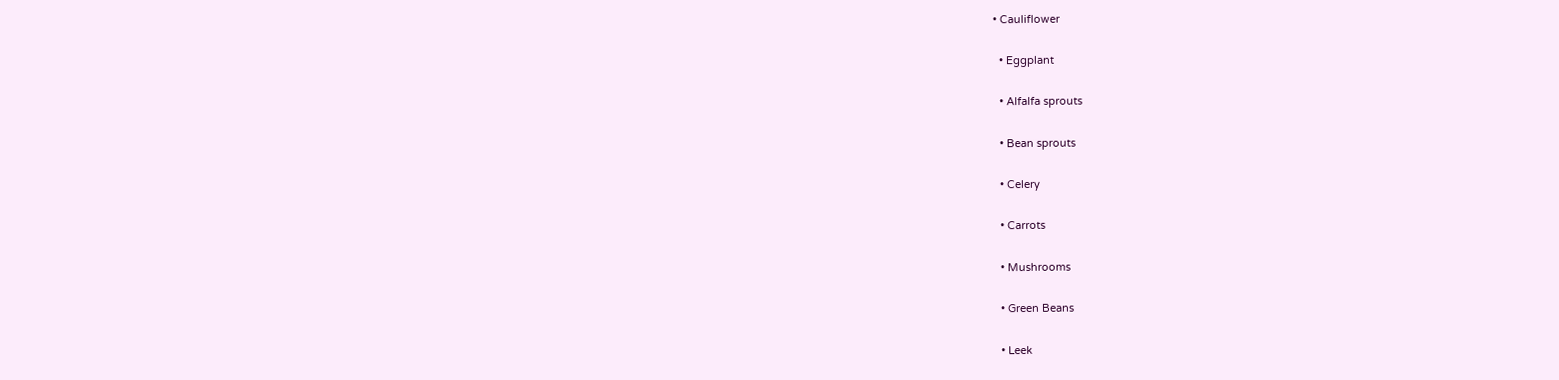• Cauliflower

  • Eggplant

  • Alfalfa sprouts

  • Bean sprouts

  • Celery

  • Carrots

  • Mushrooms

  • Green Beans

  • Leek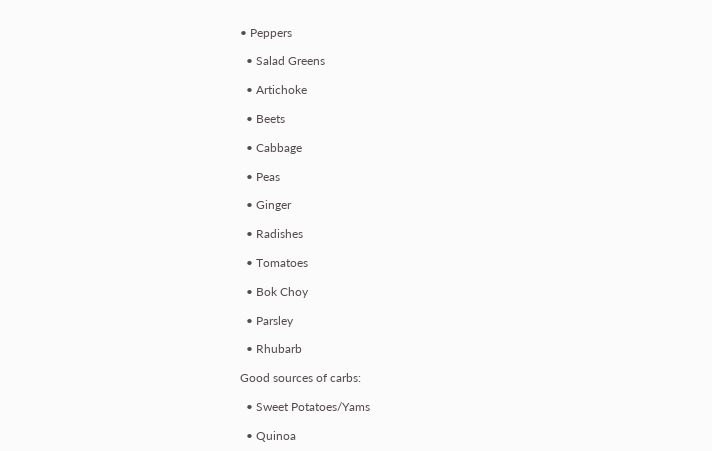• Peppers

  • Salad Greens

  • Artichoke

  • Beets

  • Cabbage

  • Peas

  • Ginger

  • Radishes

  • Tomatoes

  • Bok Choy

  • Parsley

  • Rhubarb

Good sources of carbs:

  • Sweet Potatoes/Yams

  • Quinoa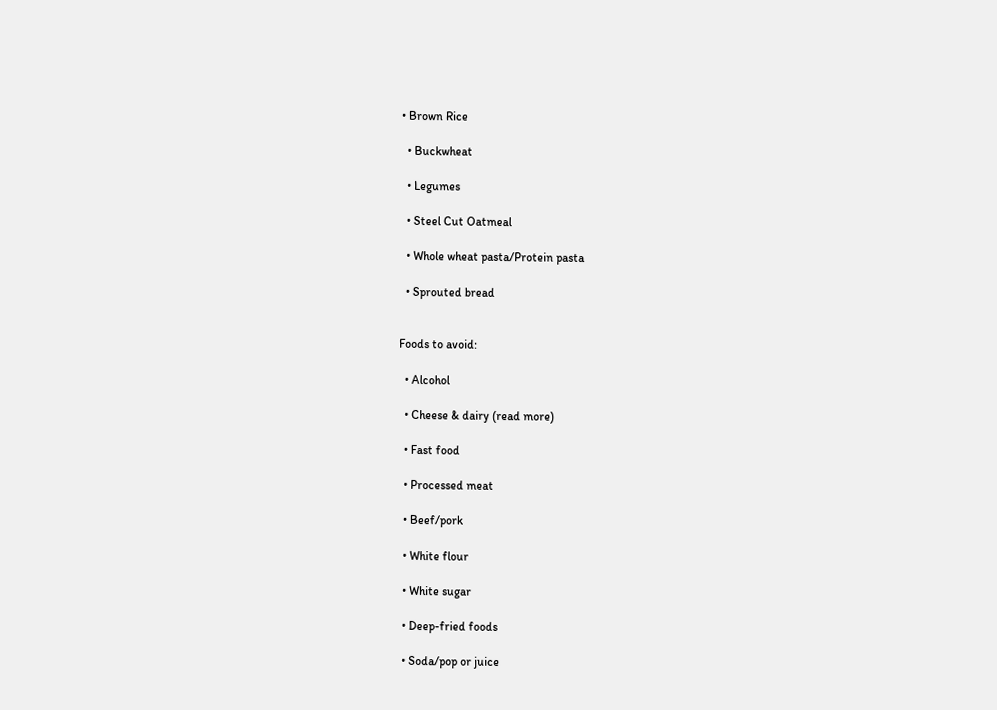• Brown Rice

  • Buckwheat

  • Legumes

  • Steel Cut Oatmeal

  • Whole wheat pasta/Protein pasta

  • Sprouted bread


Foods to avoid:

  • Alcohol

  • Cheese & dairy (read more)

  • Fast food

  • Processed meat

  • Beef/pork

  • White flour

  • White sugar

  • Deep-fried foods

  • Soda/pop or juice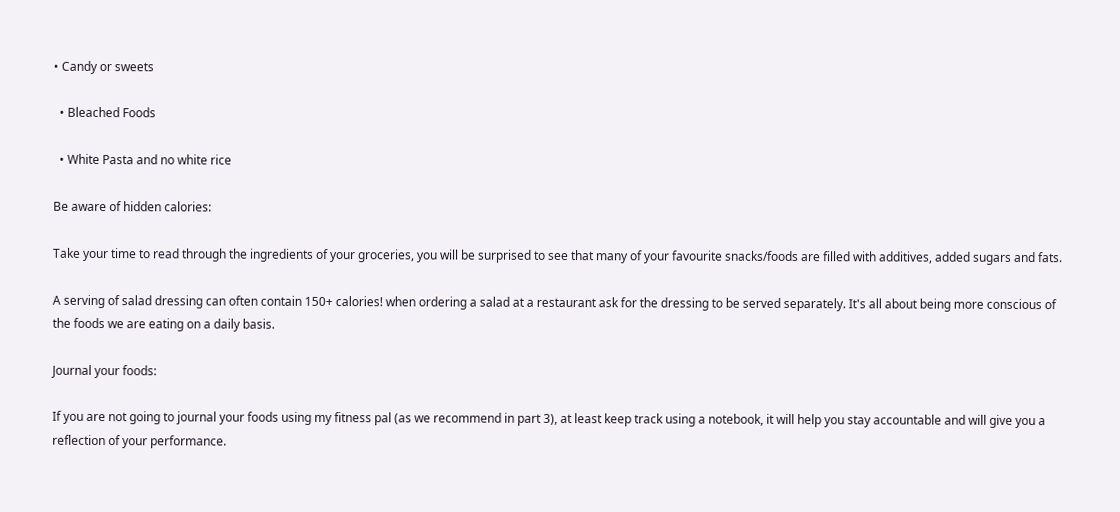• Candy or sweets

  • Bleached Foods

  • White Pasta and no white rice

Be aware of hidden calories:

Take your time to read through the ingredients of your groceries, you will be surprised to see that many of your favourite snacks/foods are filled with additives, added sugars and fats.

A serving of salad dressing can often contain 150+ calories! when ordering a salad at a restaurant ask for the dressing to be served separately. It's all about being more conscious of the foods we are eating on a daily basis.

Journal your foods:

If you are not going to journal your foods using my fitness pal (as we recommend in part 3), at least keep track using a notebook, it will help you stay accountable and will give you a reflection of your performance.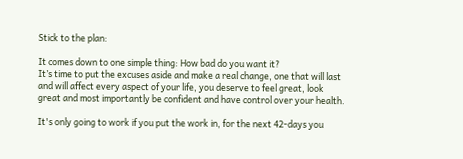Stick to the plan:

It comes down to one simple thing: How bad do you want it?
It’s time to put the excuses aside and make a real change, one that will last and will affect every aspect of your life, you deserve to feel great, look great and most importantly be confident and have control over your health.

It's only going to work if you put the work in, for the next 42-days you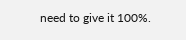need to give it 100%.